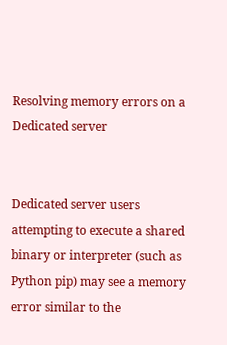Resolving memory errors on a Dedicated server


Dedicated server users attempting to execute a shared binary or interpreter (such as Python pip) may see a memory error similar to the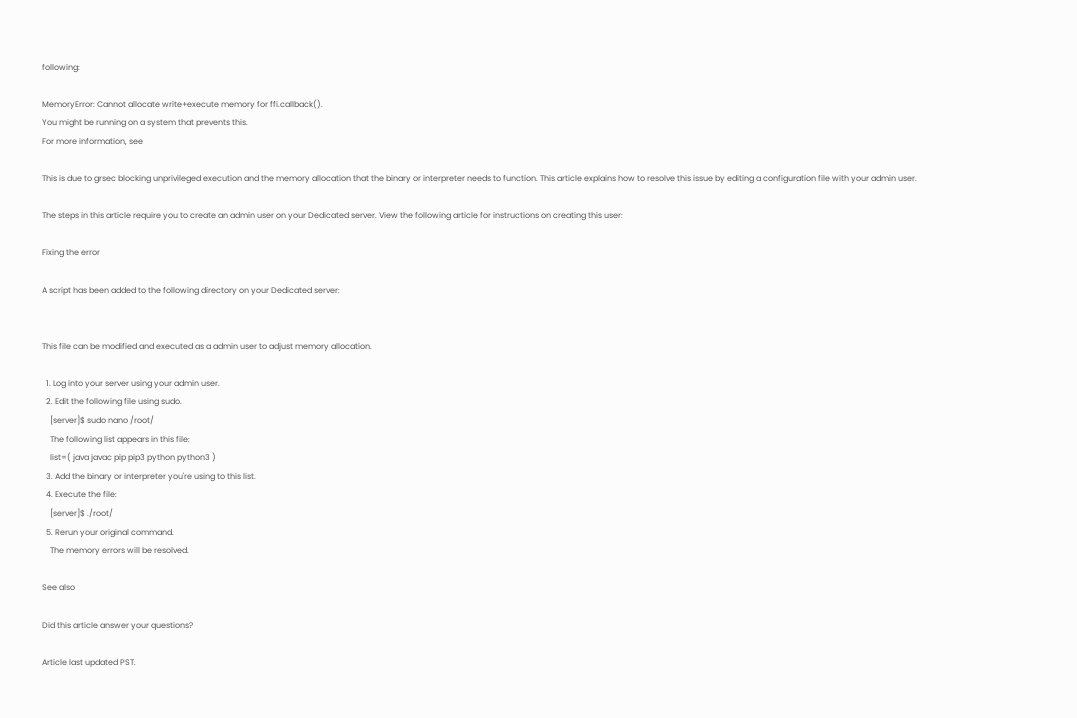following:

MemoryError: Cannot allocate write+execute memory for ffi.callback().
You might be running on a system that prevents this.
For more information, see

This is due to grsec blocking unprivileged execution and the memory allocation that the binary or interpreter needs to function. This article explains how to resolve this issue by editing a configuration file with your admin user.

The steps in this article require you to create an admin user on your Dedicated server. View the following article for instructions on creating this user:

Fixing the error

A script has been added to the following directory on your Dedicated server:


This file can be modified and executed as a admin user to adjust memory allocation.

  1. Log into your server using your admin user.
  2. Edit the following file using sudo.
    [server]$ sudo nano /root/
    The following list appears in this file:
    list=( java javac pip pip3 python python3 )
  3. Add the binary or interpreter you're using to this list.
  4. Execute the file:
    [server]$ ./root/
  5. Rerun your original command.
    The memory errors will be resolved.

See also

Did this article answer your questions?

Article last updated PST.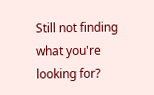Still not finding what you're looking for?